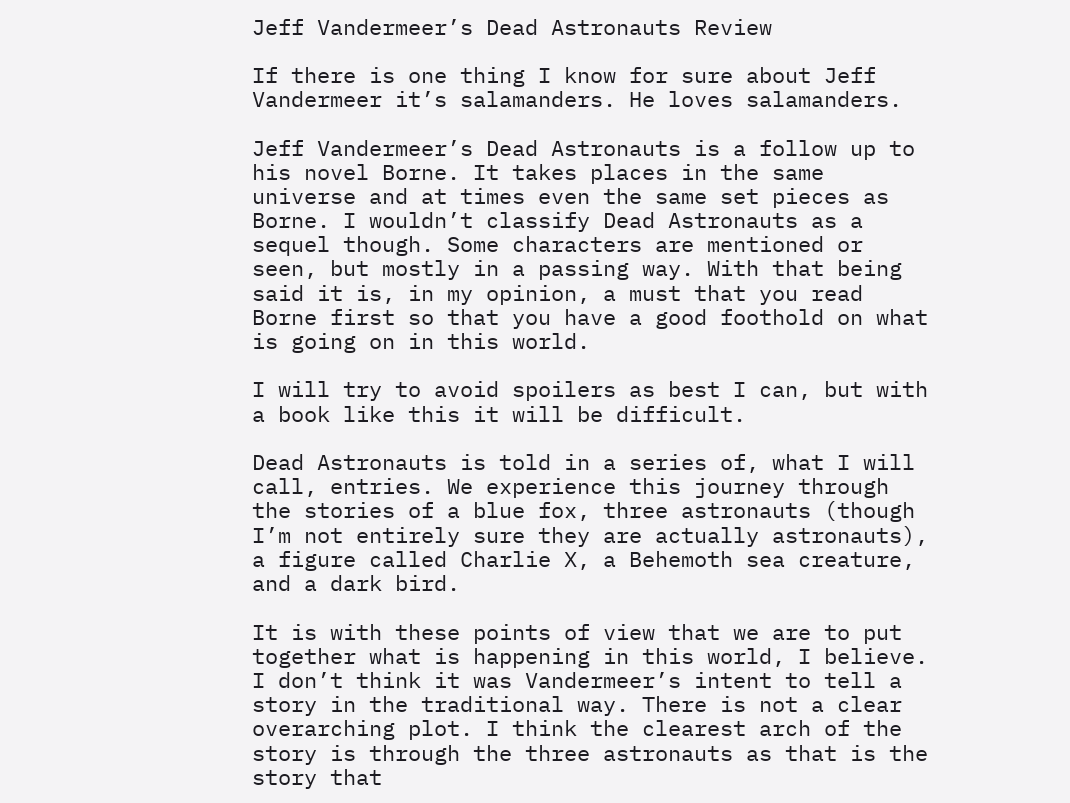Jeff Vandermeer’s Dead Astronauts Review

If there is one thing I know for sure about Jeff Vandermeer it’s salamanders. He loves salamanders.

Jeff Vandermeer’s Dead Astronauts is a follow up to his novel Borne. It takes places in the same universe and at times even the same set pieces as Borne. I wouldn’t classify Dead Astronauts as a sequel though. Some characters are mentioned or seen, but mostly in a passing way. With that being said it is, in my opinion, a must that you read Borne first so that you have a good foothold on what is going on in this world.

I will try to avoid spoilers as best I can, but with a book like this it will be difficult.

Dead Astronauts is told in a series of, what I will call, entries. We experience this journey through the stories of a blue fox, three astronauts (though I’m not entirely sure they are actually astronauts), a figure called Charlie X, a Behemoth sea creature, and a dark bird.

It is with these points of view that we are to put together what is happening in this world, I believe. I don’t think it was Vandermeer’s intent to tell a story in the traditional way. There is not a clear overarching plot. I think the clearest arch of the story is through the three astronauts as that is the story that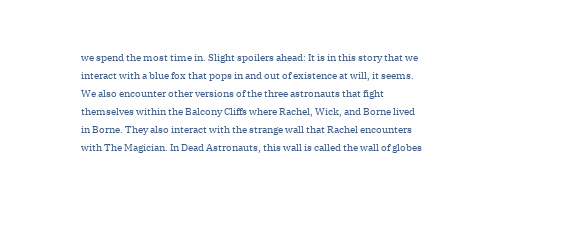we spend the most time in. Slight spoilers ahead: It is in this story that we interact with a blue fox that pops in and out of existence at will, it seems. We also encounter other versions of the three astronauts that fight themselves within the Balcony Cliffs where Rachel, Wick, and Borne lived in Borne. They also interact with the strange wall that Rachel encounters with The Magician. In Dead Astronauts, this wall is called the wall of globes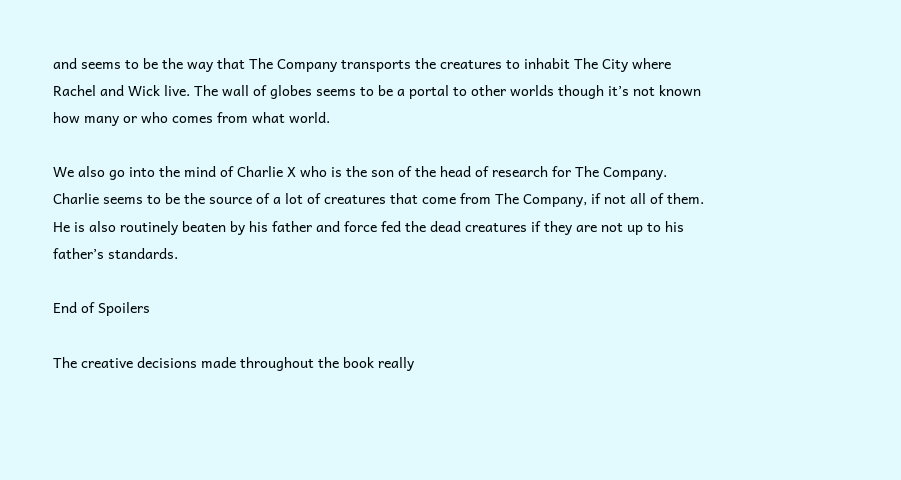and seems to be the way that The Company transports the creatures to inhabit The City where Rachel and Wick live. The wall of globes seems to be a portal to other worlds though it’s not known how many or who comes from what world.

We also go into the mind of Charlie X who is the son of the head of research for The Company. Charlie seems to be the source of a lot of creatures that come from The Company, if not all of them. He is also routinely beaten by his father and force fed the dead creatures if they are not up to his father’s standards.

End of Spoilers

The creative decisions made throughout the book really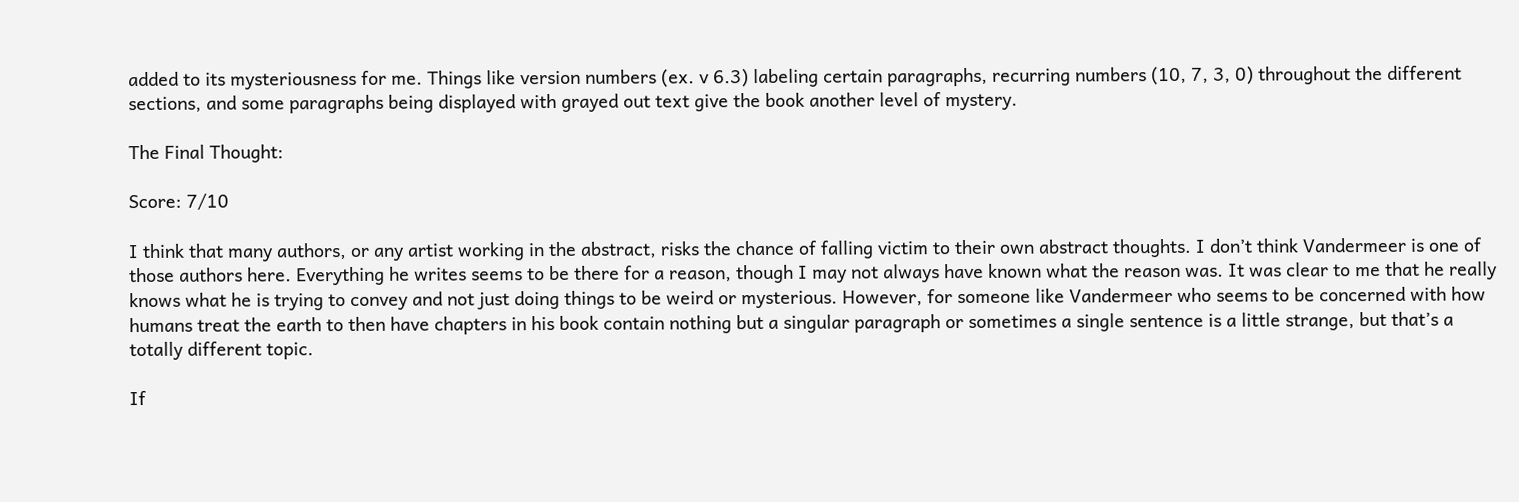added to its mysteriousness for me. Things like version numbers (ex. v 6.3) labeling certain paragraphs, recurring numbers (10, 7, 3, 0) throughout the different sections, and some paragraphs being displayed with grayed out text give the book another level of mystery.

The Final Thought:

Score: 7/10

I think that many authors, or any artist working in the abstract, risks the chance of falling victim to their own abstract thoughts. I don’t think Vandermeer is one of those authors here. Everything he writes seems to be there for a reason, though I may not always have known what the reason was. It was clear to me that he really knows what he is trying to convey and not just doing things to be weird or mysterious. However, for someone like Vandermeer who seems to be concerned with how humans treat the earth to then have chapters in his book contain nothing but a singular paragraph or sometimes a single sentence is a little strange, but that’s a totally different topic.

If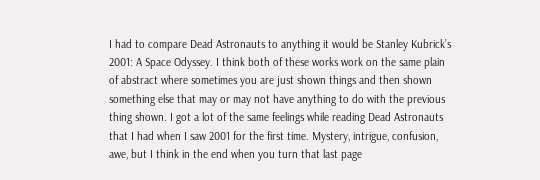I had to compare Dead Astronauts to anything it would be Stanley Kubrick’s 2001: A Space Odyssey. I think both of these works work on the same plain of abstract where sometimes you are just shown things and then shown something else that may or may not have anything to do with the previous thing shown. I got a lot of the same feelings while reading Dead Astronauts that I had when I saw 2001 for the first time. Mystery, intrigue, confusion, awe, but I think in the end when you turn that last page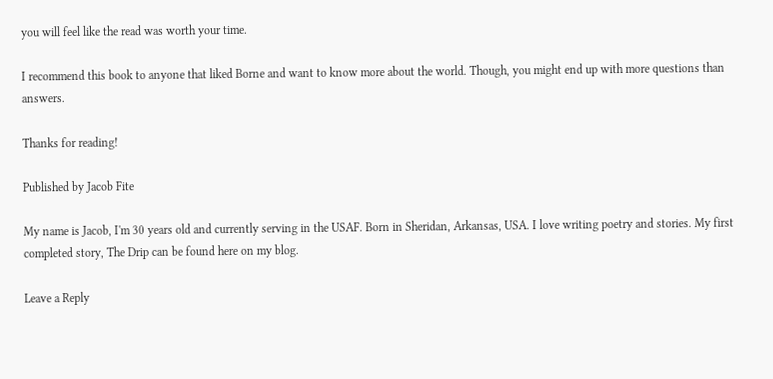you will feel like the read was worth your time.

I recommend this book to anyone that liked Borne and want to know more about the world. Though, you might end up with more questions than answers.

Thanks for reading!

Published by Jacob Fite

My name is Jacob, I'm 30 years old and currently serving in the USAF. Born in Sheridan, Arkansas, USA. I love writing poetry and stories. My first completed story, The Drip can be found here on my blog.

Leave a Reply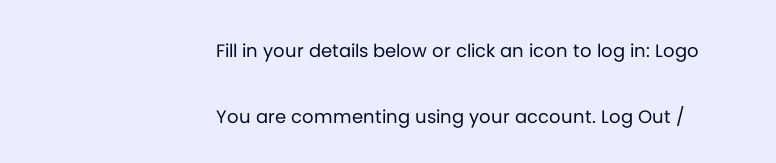Fill in your details below or click an icon to log in: Logo

You are commenting using your account. Log Out /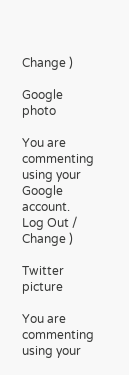Change )

Google photo

You are commenting using your Google account. Log Out /  Change )

Twitter picture

You are commenting using your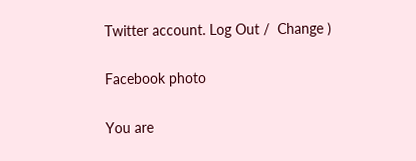Twitter account. Log Out /  Change )

Facebook photo

You are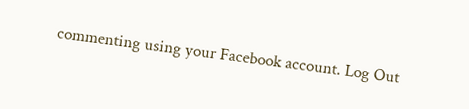commenting using your Facebook account. Log Out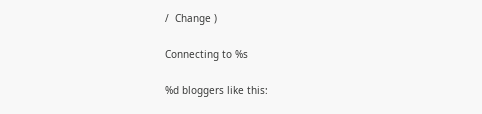/  Change )

Connecting to %s

%d bloggers like this: